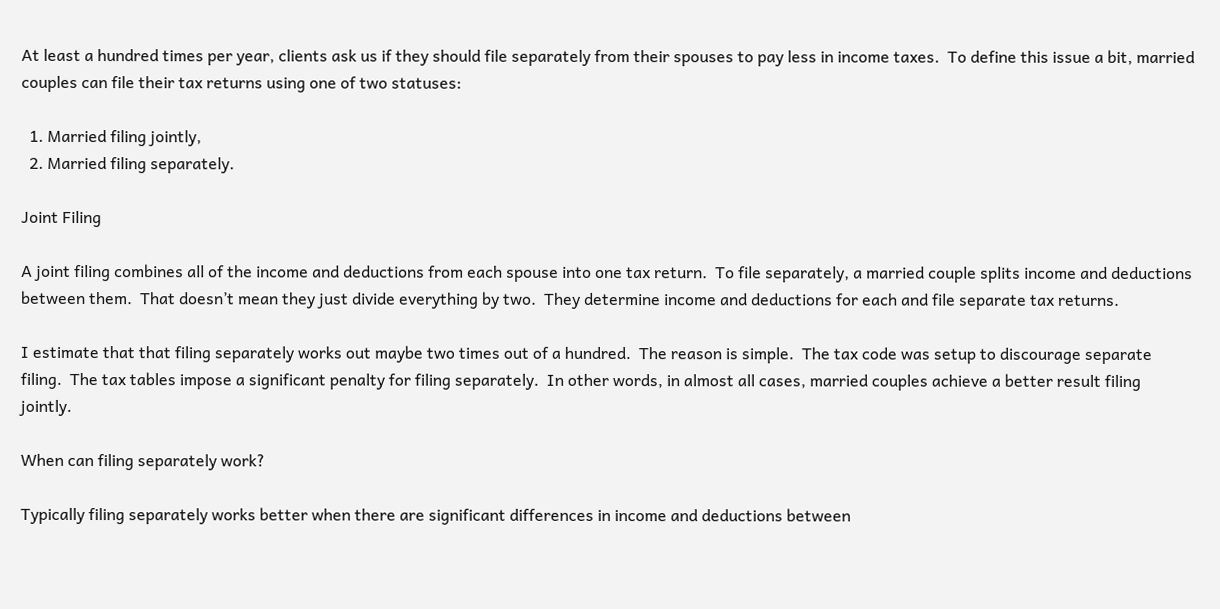At least a hundred times per year, clients ask us if they should file separately from their spouses to pay less in income taxes.  To define this issue a bit, married couples can file their tax returns using one of two statuses:

  1. Married filing jointly,
  2. Married filing separately.

Joint Filing

A joint filing combines all of the income and deductions from each spouse into one tax return.  To file separately, a married couple splits income and deductions between them.  That doesn’t mean they just divide everything by two.  They determine income and deductions for each and file separate tax returns.

I estimate that that filing separately works out maybe two times out of a hundred.  The reason is simple.  The tax code was setup to discourage separate filing.  The tax tables impose a significant penalty for filing separately.  In other words, in almost all cases, married couples achieve a better result filing jointly.

When can filing separately work?

Typically filing separately works better when there are significant differences in income and deductions between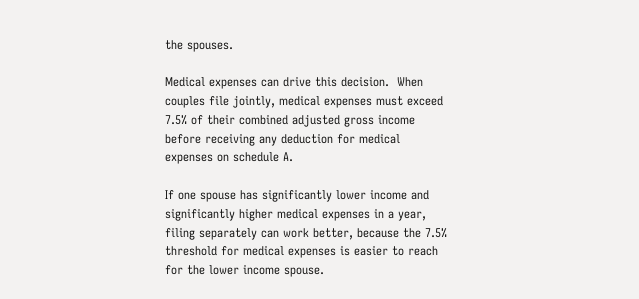the spouses.

Medical expenses can drive this decision.  When couples file jointly, medical expenses must exceed 7.5% of their combined adjusted gross income before receiving any deduction for medical expenses on schedule A.

If one spouse has significantly lower income and significantly higher medical expenses in a year, filing separately can work better, because the 7.5% threshold for medical expenses is easier to reach for the lower income spouse.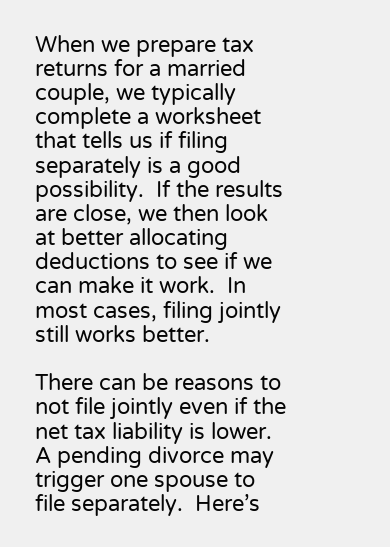When we prepare tax returns for a married couple, we typically complete a worksheet that tells us if filing separately is a good possibility.  If the results are close, we then look at better allocating deductions to see if we can make it work.  In most cases, filing jointly still works better.

There can be reasons to not file jointly even if the net tax liability is lower.  A pending divorce may  trigger one spouse to file separately.  Here’s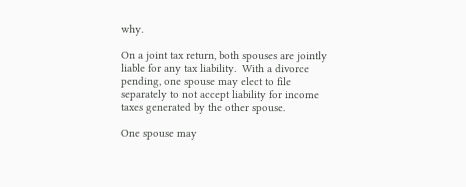why.

On a joint tax return, both spouses are jointly liable for any tax liability.  With a divorce pending, one spouse may elect to file separately to not accept liability for income taxes generated by the other spouse.

One spouse may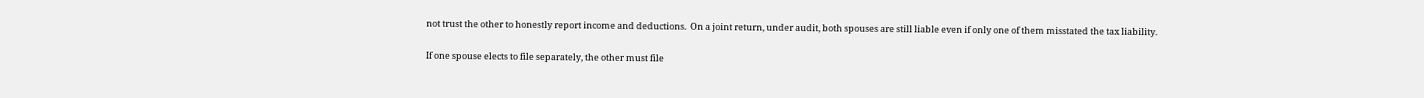not trust the other to honestly report income and deductions.  On a joint return, under audit, both spouses are still liable even if only one of them misstated the tax liability.

If one spouse elects to file separately, the other must file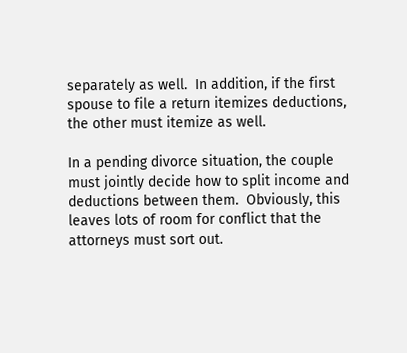separately as well.  In addition, if the first spouse to file a return itemizes deductions, the other must itemize as well.

In a pending divorce situation, the couple must jointly decide how to split income and deductions between them.  Obviously, this leaves lots of room for conflict that the attorneys must sort out.